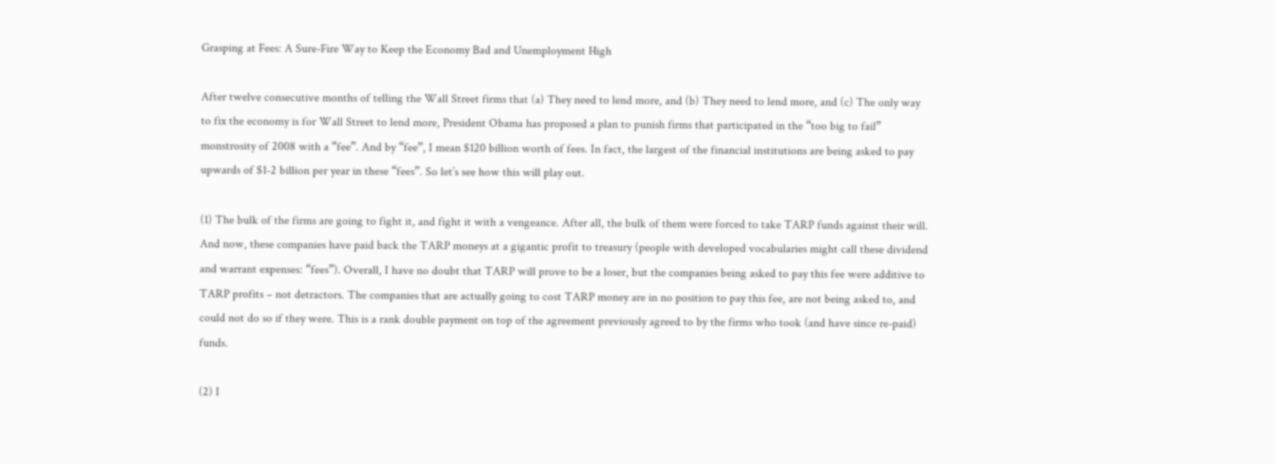Grasping at Fees: A Sure-Fire Way to Keep the Economy Bad and Unemployment High

After twelve consecutive months of telling the Wall Street firms that (a) They need to lend more, and (b) They need to lend more, and (c) The only way to fix the economy is for Wall Street to lend more, President Obama has proposed a plan to punish firms that participated in the “too big to fail” monstrosity of 2008 with a “fee”. And by “fee”, I mean $120 billion worth of fees. In fact, the largest of the financial institutions are being asked to pay upwards of $1-2 billion per year in these “fees”. So let’s see how this will play out.

(1) The bulk of the firms are going to fight it, and fight it with a vengeance. After all, the bulk of them were forced to take TARP funds against their will. And now, these companies have paid back the TARP moneys at a gigantic profit to treasury (people with developed vocabularies might call these dividend and warrant expenses: “fees”). Overall, I have no doubt that TARP will prove to be a loser, but the companies being asked to pay this fee were additive to TARP profits – not detractors. The companies that are actually going to cost TARP money are in no position to pay this fee, are not being asked to, and could not do so if they were. This is a rank double payment on top of the agreement previously agreed to by the firms who took (and have since re-paid) funds.

(2) I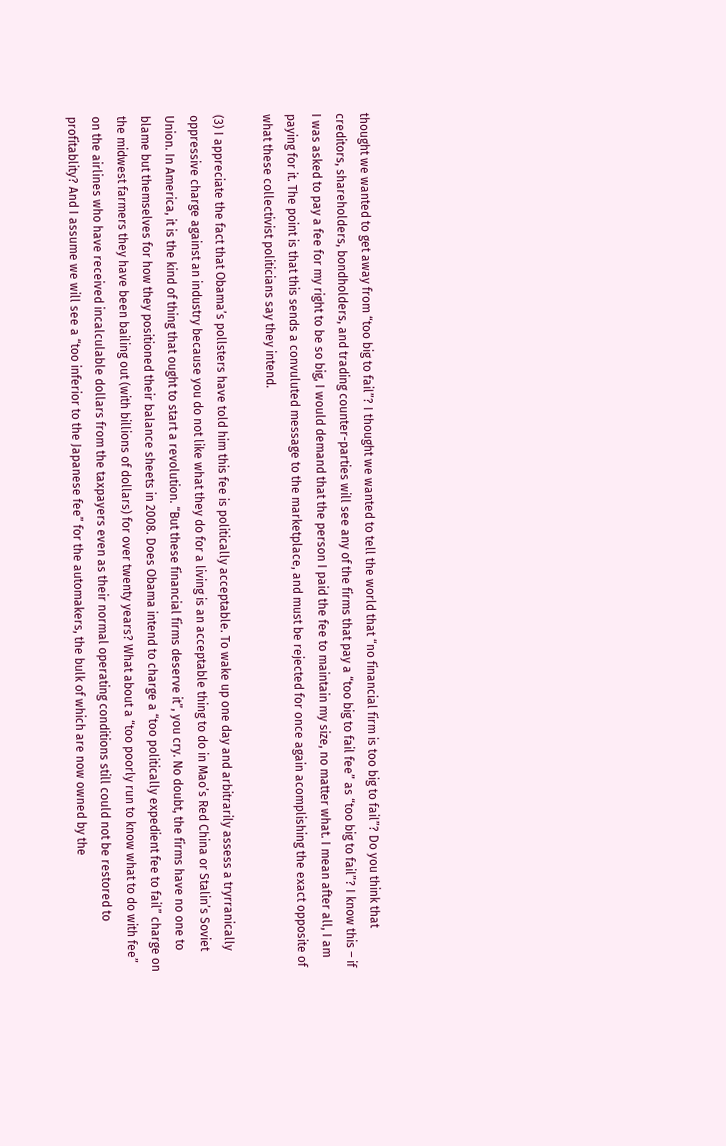thought we wanted to get away from “too big to fail”? I thought we wanted to tell the world that “no financial firm is too big to fail”? Do you think that creditors, shareholders, bondholders, and trading counter-parties will see any of the firms that pay a “too big to fail fee” as “too big to fail”? I know this – if I was asked to pay a fee for my right to be so big, I would demand that the person I paid the fee to maintain my size, no matter what. I mean after all, I am paying for it. The point is that this sends a convuluted message to the marketplace, and must be rejected for once again acomplishing the exact opposite of what these collectivist politicians say they intend.

(3) I appreciate the fact that Obama’s pollsters have told him this fee is politically acceptable. To wake up one day and arbitrarily assess a tryrranically oppressive charge against an industry because you do not like what they do for a living is an acceptable thing to do in Mao’s Red China or Stalin’s Soviet Union. In America, it is the kind of thing that ought to start a revolution. “But these financial firms deserve it”, you cry. No doubt, the firms have no one to blame but themselves for how they positioned their balance sheets in 2008. Does Obama intend to charge a “too politically expedient fee to fail” charge on the midwest farmers they have been bailing out (with billions of dollars) for over twenty years? What about a “too poorly run to know what to do with fee” on the airlines who have received incalculable dollars from the taxpayers even as their normal operating conditions still could not be restored to profitablity? And I assume we will see a “too inferior to the Japanese fee” for the automakers, the bulk of which are now owned by the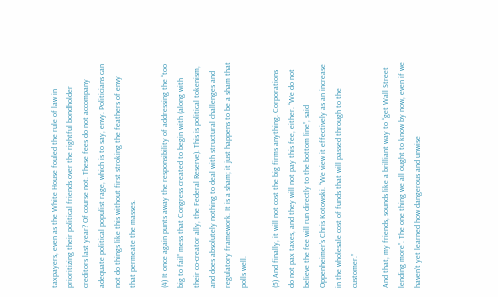taxpayers, even as the White House fouled the rule of law in prioritizing their political friends over the rightful bondholder creditors last year? Of course not. These fees do not accompany adequate political populist rage, which is to say, envy. Politicians can not do things like this without first stroking the feathers of envy that permeate the masses.

(4) It once again punts away the responsibility of addressing the “too big to fail” mess that Congress created to begin with (along with their co-creator ally, the Federal Reserve). This is political tokenism, and does absolutely nothing to deal with structural challenges and regulatory framework. It is a sham; it just happens to be a sham that polls well.

(5) And finally, it will not cost the big firms anything. Corporations do not pax taxes, and they will not pay this fee, either. “We do not believe the fee will run directly to the bottom line”, said Oppenheimer’s Chris Kotowski. “We view it effectively as an increase in the wholesale cost of funds that will passed through to the customer.”

And that, my friends, sounds like a brilliant way to “get Wall Street lending more”. The one thing we all ought to know by now, even if we haven’t yet learned how dangerous and unwise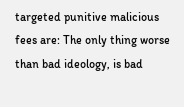targeted punitive malicious fees are: The only thing worse than bad ideology, is bad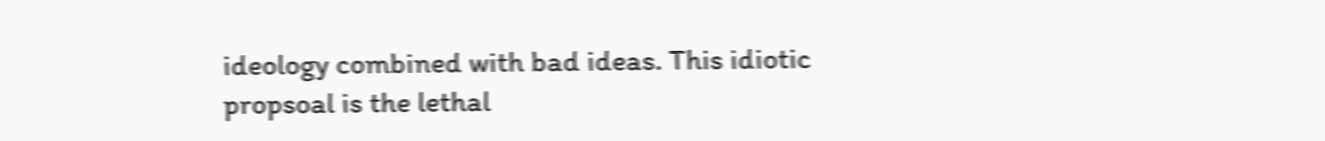ideology combined with bad ideas. This idiotic propsoal is the lethal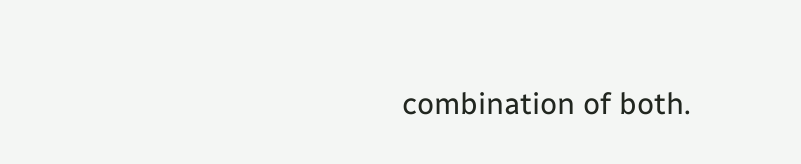combination of both.